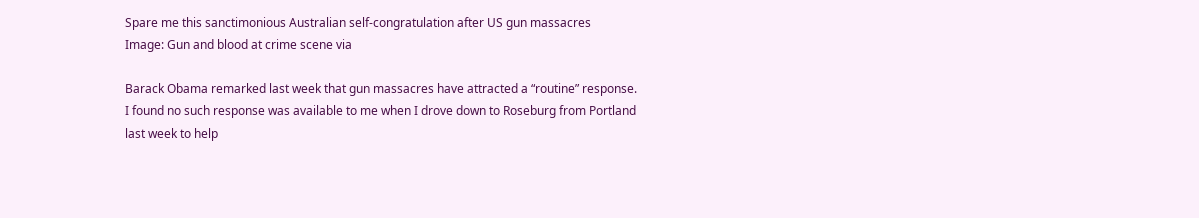Spare me this sanctimonious Australian self-congratulation after US gun massacres
Image: Gun and blood at crime scene via

Barack Obama remarked last week that gun massacres have attracted a “routine” response. I found no such response was available to me when I drove down to Roseburg from Portland last week to help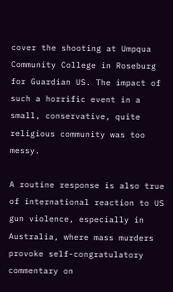cover the shooting at Umpqua Community College in Roseburg for Guardian US. The impact of such a horrific event in a small, conservative, quite religious community was too messy.

A routine response is also true of international reaction to US gun violence, especially in Australia, where mass murders provoke self-congratulatory commentary on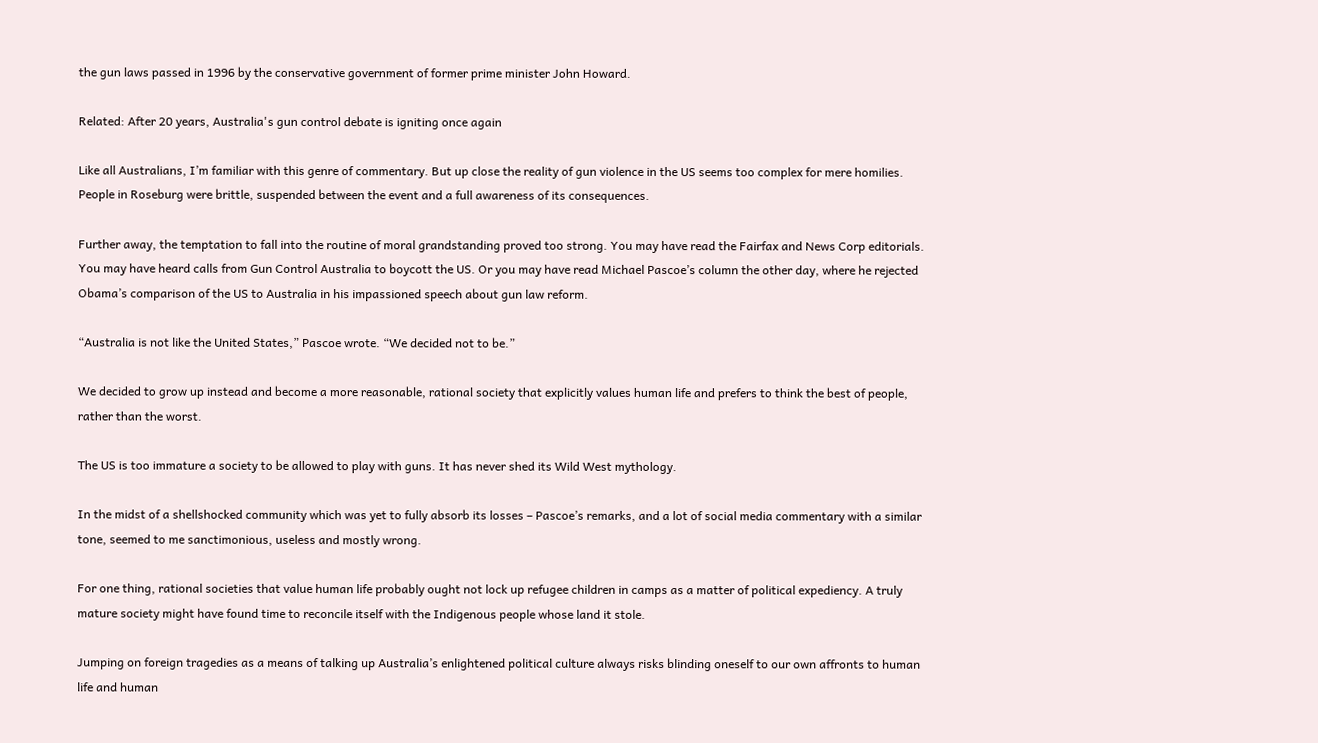the gun laws passed in 1996 by the conservative government of former prime minister John Howard.

Related: After 20 years, Australia's gun control debate is igniting once again

Like all Australians, I’m familiar with this genre of commentary. But up close the reality of gun violence in the US seems too complex for mere homilies. People in Roseburg were brittle, suspended between the event and a full awareness of its consequences.

Further away, the temptation to fall into the routine of moral grandstanding proved too strong. You may have read the Fairfax and News Corp editorials. You may have heard calls from Gun Control Australia to boycott the US. Or you may have read Michael Pascoe’s column the other day, where he rejected Obama’s comparison of the US to Australia in his impassioned speech about gun law reform.

“Australia is not like the United States,” Pascoe wrote. “We decided not to be.”

We decided to grow up instead and become a more reasonable, rational society that explicitly values human life and prefers to think the best of people, rather than the worst.

The US is too immature a society to be allowed to play with guns. It has never shed its Wild West mythology.

In the midst of a shellshocked community which was yet to fully absorb its losses – Pascoe’s remarks, and a lot of social media commentary with a similar tone, seemed to me sanctimonious, useless and mostly wrong.

For one thing, rational societies that value human life probably ought not lock up refugee children in camps as a matter of political expediency. A truly mature society might have found time to reconcile itself with the Indigenous people whose land it stole.

Jumping on foreign tragedies as a means of talking up Australia’s enlightened political culture always risks blinding oneself to our own affronts to human life and human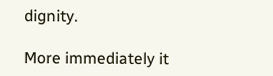dignity.

More immediately it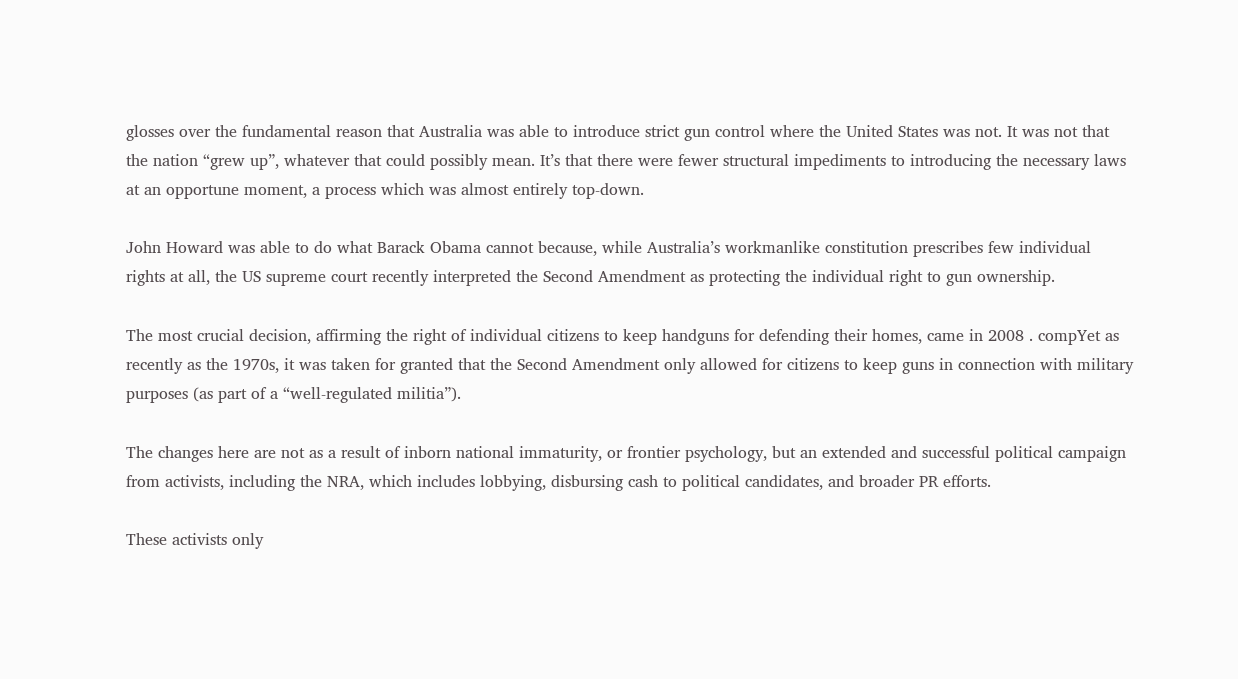glosses over the fundamental reason that Australia was able to introduce strict gun control where the United States was not. It was not that the nation “grew up”, whatever that could possibly mean. It’s that there were fewer structural impediments to introducing the necessary laws at an opportune moment, a process which was almost entirely top-down.

John Howard was able to do what Barack Obama cannot because, while Australia’s workmanlike constitution prescribes few individual rights at all, the US supreme court recently interpreted the Second Amendment as protecting the individual right to gun ownership.

The most crucial decision, affirming the right of individual citizens to keep handguns for defending their homes, came in 2008 . compYet as recently as the 1970s, it was taken for granted that the Second Amendment only allowed for citizens to keep guns in connection with military purposes (as part of a “well-regulated militia”).

The changes here are not as a result of inborn national immaturity, or frontier psychology, but an extended and successful political campaign from activists, including the NRA, which includes lobbying, disbursing cash to political candidates, and broader PR efforts.

These activists only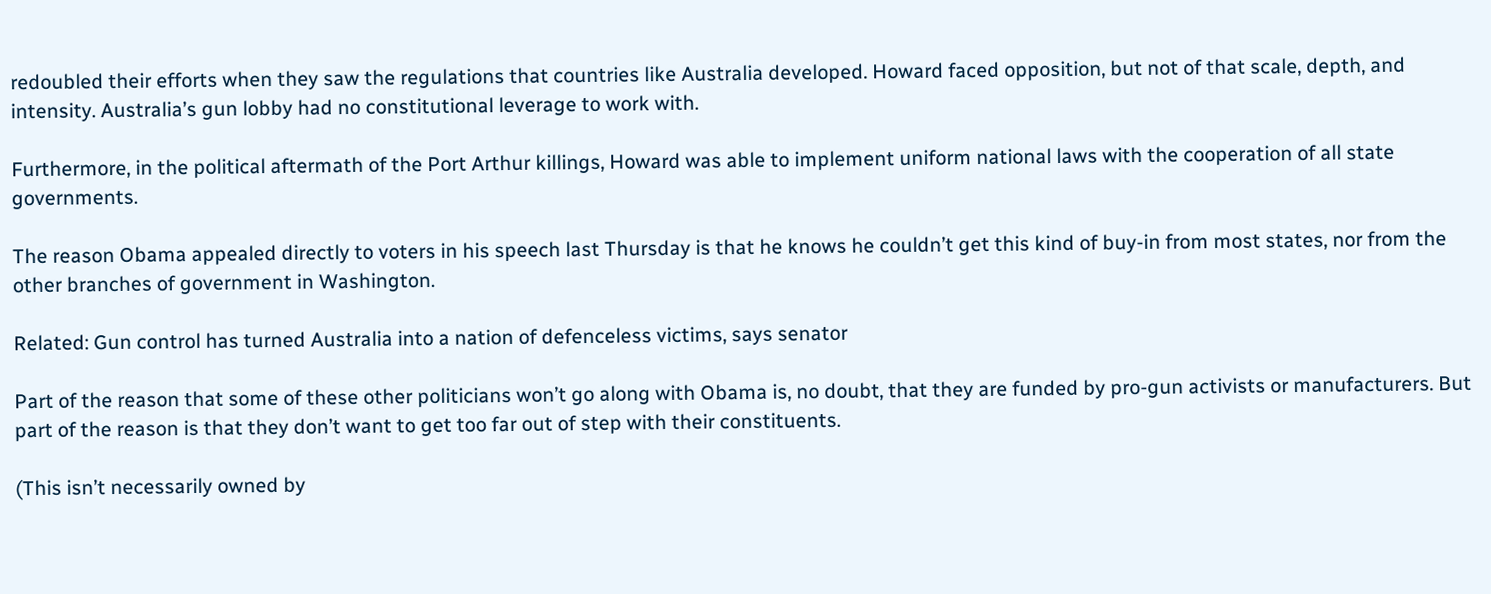redoubled their efforts when they saw the regulations that countries like Australia developed. Howard faced opposition, but not of that scale, depth, and intensity. Australia’s gun lobby had no constitutional leverage to work with.

Furthermore, in the political aftermath of the Port Arthur killings, Howard was able to implement uniform national laws with the cooperation of all state governments.

The reason Obama appealed directly to voters in his speech last Thursday is that he knows he couldn’t get this kind of buy-in from most states, nor from the other branches of government in Washington.

Related: Gun control has turned Australia into a nation of defenceless victims, says senator

Part of the reason that some of these other politicians won’t go along with Obama is, no doubt, that they are funded by pro-gun activists or manufacturers. But part of the reason is that they don’t want to get too far out of step with their constituents.

(This isn’t necessarily owned by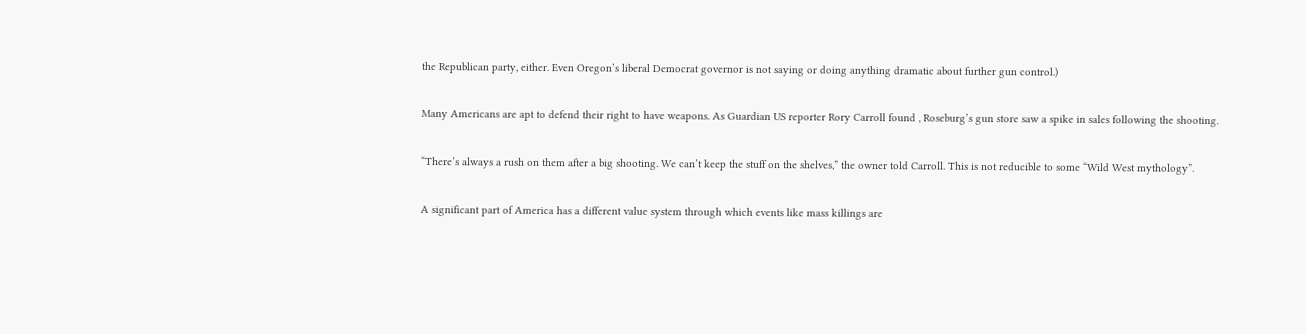the Republican party, either. Even Oregon’s liberal Democrat governor is not saying or doing anything dramatic about further gun control.)

Many Americans are apt to defend their right to have weapons. As Guardian US reporter Rory Carroll found , Roseburg’s gun store saw a spike in sales following the shooting.

“There’s always a rush on them after a big shooting. We can’t keep the stuff on the shelves,” the owner told Carroll. This is not reducible to some “Wild West mythology”.

A significant part of America has a different value system through which events like mass killings are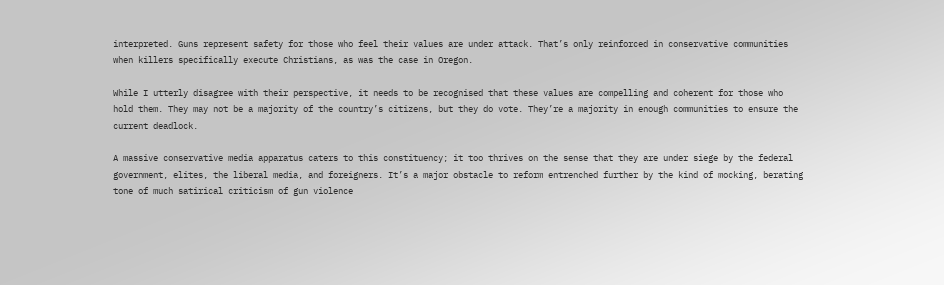interpreted. Guns represent safety for those who feel their values are under attack. That’s only reinforced in conservative communities when killers specifically execute Christians, as was the case in Oregon.

While I utterly disagree with their perspective, it needs to be recognised that these values are compelling and coherent for those who hold them. They may not be a majority of the country’s citizens, but they do vote. They’re a majority in enough communities to ensure the current deadlock.

A massive conservative media apparatus caters to this constituency; it too thrives on the sense that they are under siege by the federal government, elites, the liberal media, and foreigners. It’s a major obstacle to reform entrenched further by the kind of mocking, berating tone of much satirical criticism of gun violence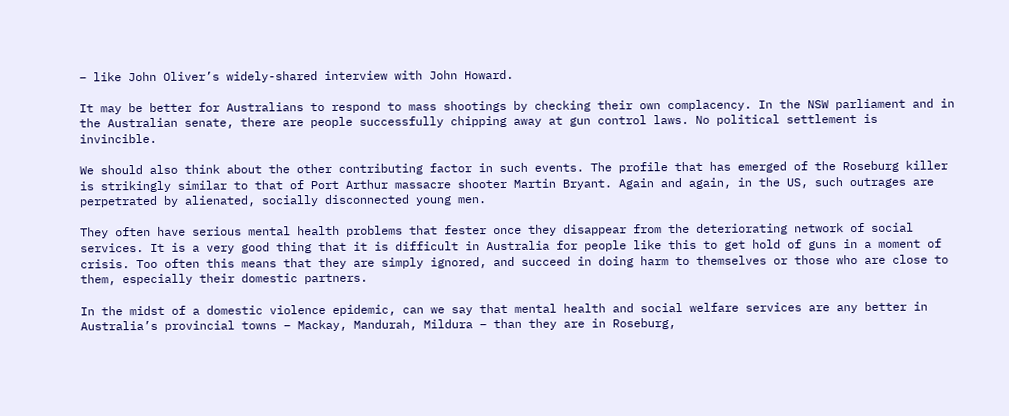– like John Oliver’s widely-shared interview with John Howard.

It may be better for Australians to respond to mass shootings by checking their own complacency. In the NSW parliament and in the Australian senate, there are people successfully chipping away at gun control laws. No political settlement is invincible.

We should also think about the other contributing factor in such events. The profile that has emerged of the Roseburg killer is strikingly similar to that of Port Arthur massacre shooter Martin Bryant. Again and again, in the US, such outrages are perpetrated by alienated, socially disconnected young men.

They often have serious mental health problems that fester once they disappear from the deteriorating network of social services. It is a very good thing that it is difficult in Australia for people like this to get hold of guns in a moment of crisis. Too often this means that they are simply ignored, and succeed in doing harm to themselves or those who are close to them, especially their domestic partners.

In the midst of a domestic violence epidemic, can we say that mental health and social welfare services are any better in Australia’s provincial towns – Mackay, Mandurah, Mildura – than they are in Roseburg,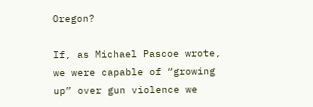Oregon?

If, as Michael Pascoe wrote, we were capable of “growing up” over gun violence we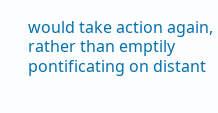would take action again, rather than emptily pontificating on distant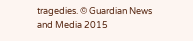tragedies. © Guardian News and Media 2015